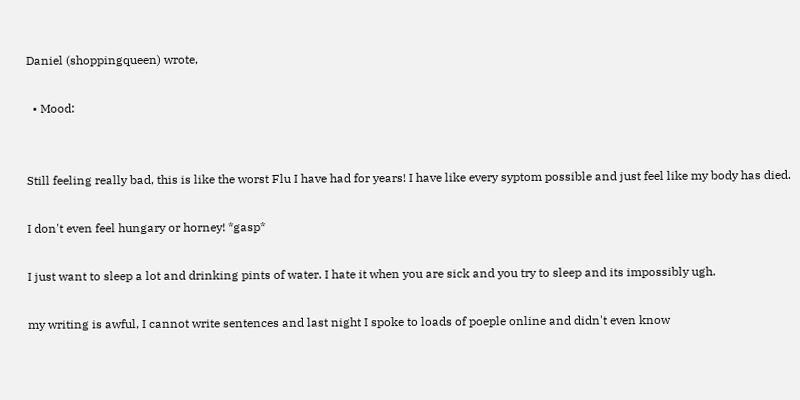Daniel (shoppingqueen) wrote,

  • Mood:


Still feeling really bad, this is like the worst Flu I have had for years! I have like every syptom possible and just feel like my body has died.

I don't even feel hungary or horney! *gasp*

I just want to sleep a lot and drinking pints of water. I hate it when you are sick and you try to sleep and its impossibly ugh.

my writing is awful, I cannot write sentences and last night I spoke to loads of poeple online and didn't even know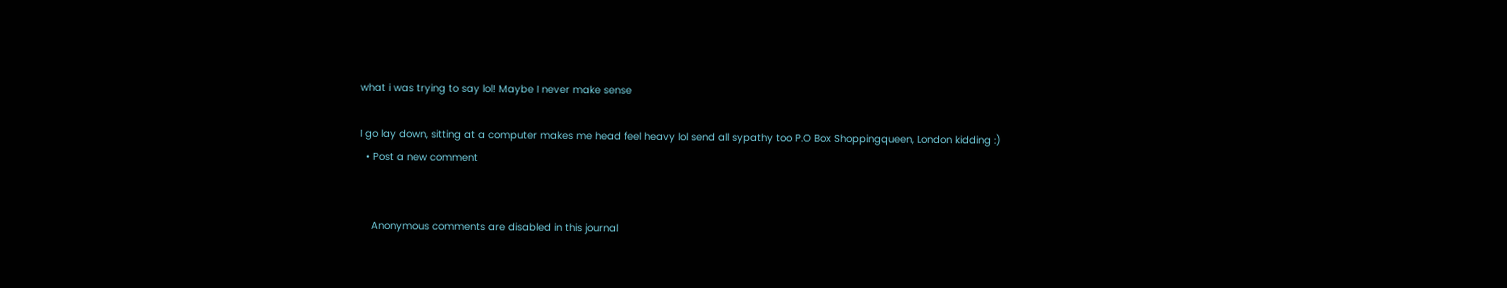what i was trying to say lol! Maybe I never make sense

I go lay down, sitting at a computer makes me head feel heavy lol send all sypathy too P.O Box Shoppingqueen, London kidding :)
  • Post a new comment


    Anonymous comments are disabled in this journal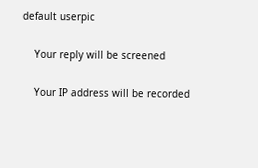default userpic

    Your reply will be screened

    Your IP address will be recorded